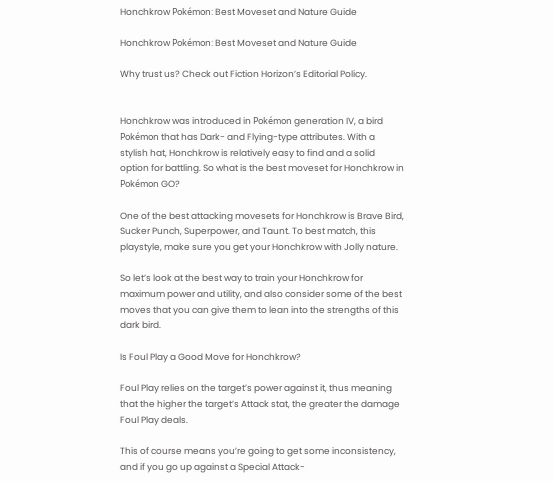Honchkrow Pokémon: Best Moveset and Nature Guide

Honchkrow Pokémon: Best Moveset and Nature Guide

Why trust us? Check out Fiction Horizon’s Editorial Policy.


Honchkrow was introduced in Pokémon generation IV, a bird Pokémon that has Dark- and Flying-type attributes. With a stylish hat, Honchkrow is relatively easy to find and a solid option for battling. So what is the best moveset for Honchkrow in Pokémon GO?

One of the best attacking movesets for Honchkrow is Brave Bird, Sucker Punch, Superpower, and Taunt. To best match, this playstyle, make sure you get your Honchkrow with Jolly nature.

So let’s look at the best way to train your Honchkrow for maximum power and utility, and also consider some of the best moves that you can give them to lean into the strengths of this dark bird.

Is Foul Play a Good Move for Honchkrow?

Foul Play relies on the target’s power against it, thus meaning that the higher the target’s Attack stat, the greater the damage Foul Play deals.

This of course means you’re going to get some inconsistency, and if you go up against a Special Attack-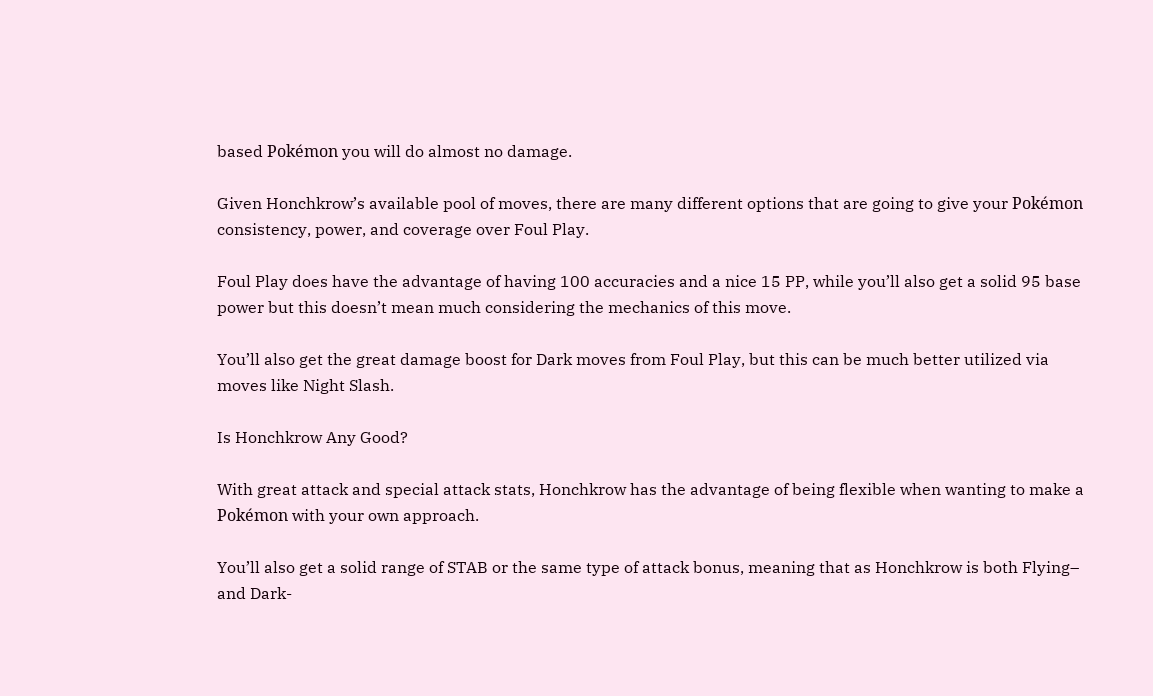based Pokémon you will do almost no damage.

Given Honchkrow’s available pool of moves, there are many different options that are going to give your Pokémon consistency, power, and coverage over Foul Play.

Foul Play does have the advantage of having 100 accuracies and a nice 15 PP, while you’ll also get a solid 95 base power but this doesn’t mean much considering the mechanics of this move.

You’ll also get the great damage boost for Dark moves from Foul Play, but this can be much better utilized via moves like Night Slash.

Is Honchkrow Any Good?

With great attack and special attack stats, Honchkrow has the advantage of being flexible when wanting to make a Pokémon with your own approach.

You’ll also get a solid range of STAB or the same type of attack bonus, meaning that as Honchkrow is both Flying– and Dark-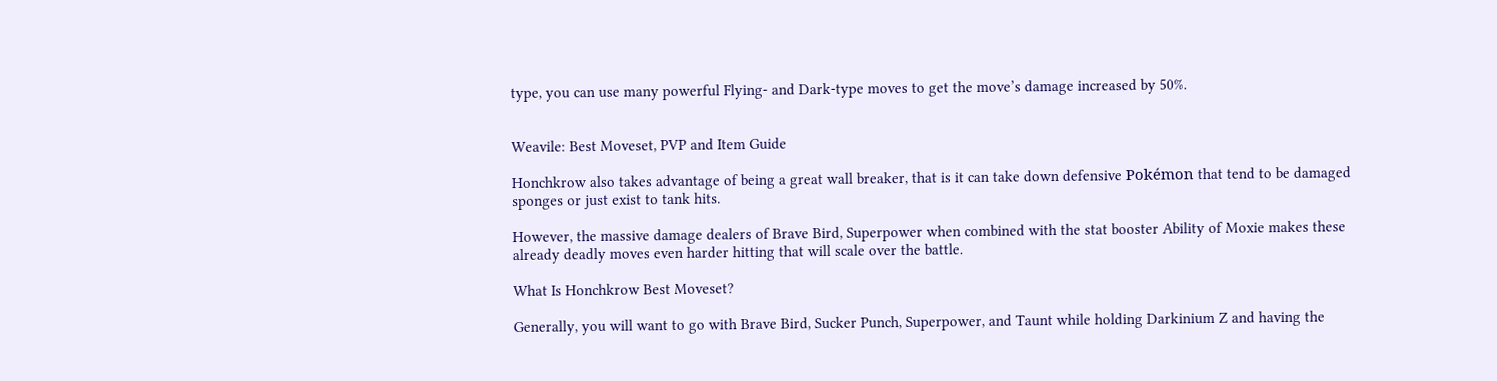type, you can use many powerful Flying- and Dark-type moves to get the move’s damage increased by 50%.


Weavile: Best Moveset, PVP and Item Guide

Honchkrow also takes advantage of being a great wall breaker, that is it can take down defensive Pokémon that tend to be damaged sponges or just exist to tank hits.

However, the massive damage dealers of Brave Bird, Superpower when combined with the stat booster Ability of Moxie makes these already deadly moves even harder hitting that will scale over the battle.

What Is Honchkrow Best Moveset?

Generally, you will want to go with Brave Bird, Sucker Punch, Superpower, and Taunt while holding Darkinium Z and having the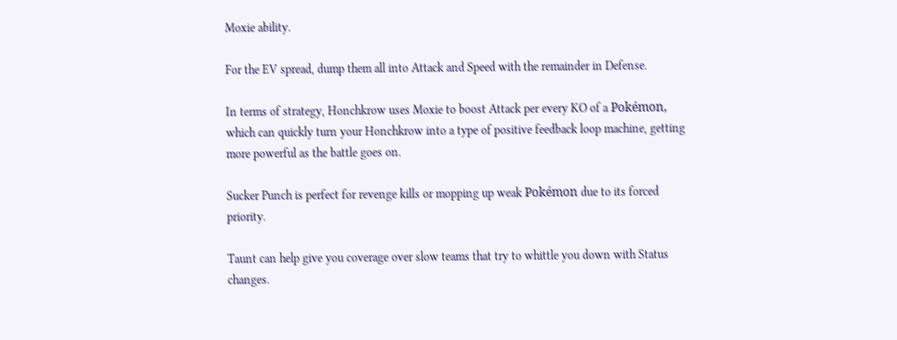Moxie ability.

For the EV spread, dump them all into Attack and Speed with the remainder in Defense.

In terms of strategy, Honchkrow uses Moxie to boost Attack per every KO of a Pokémon, which can quickly turn your Honchkrow into a type of positive feedback loop machine, getting more powerful as the battle goes on.

Sucker Punch is perfect for revenge kills or mopping up weak Pokémon due to its forced priority.

Taunt can help give you coverage over slow teams that try to whittle you down with Status changes.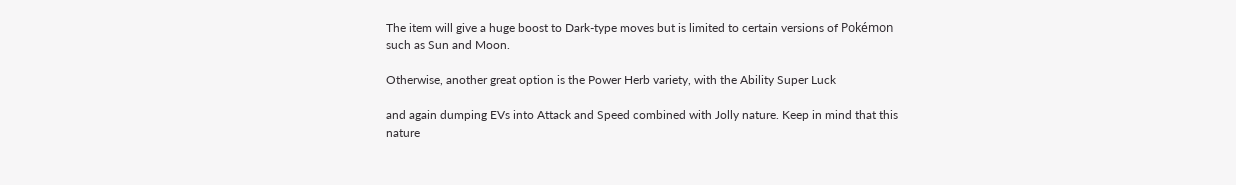The item will give a huge boost to Dark-type moves but is limited to certain versions of Pokémon such as Sun and Moon.

Otherwise, another great option is the Power Herb variety, with the Ability Super Luck

and again dumping EVs into Attack and Speed combined with Jolly nature. Keep in mind that this nature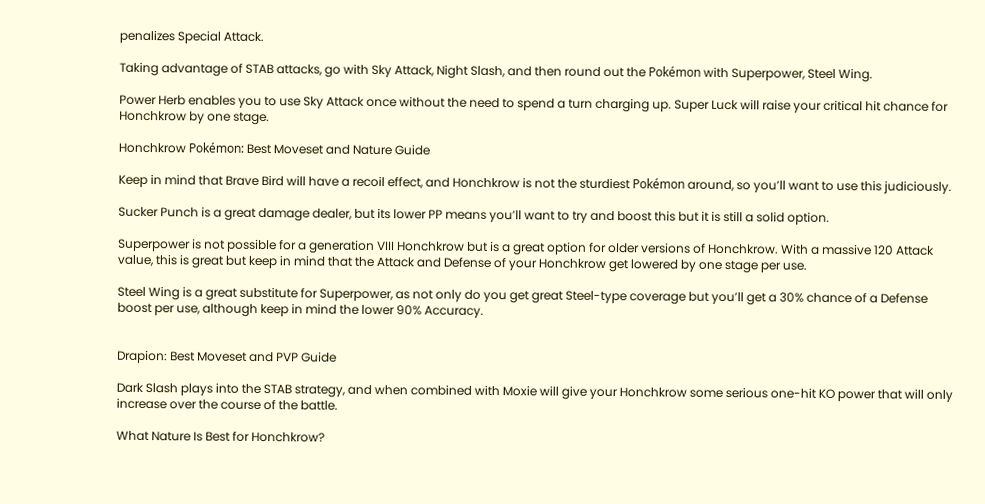penalizes Special Attack.

Taking advantage of STAB attacks, go with Sky Attack, Night Slash, and then round out the Pokémon with Superpower, Steel Wing.

Power Herb enables you to use Sky Attack once without the need to spend a turn charging up. Super Luck will raise your critical hit chance for Honchkrow by one stage.

Honchkrow Pokémon: Best Moveset and Nature Guide

Keep in mind that Brave Bird will have a recoil effect, and Honchkrow is not the sturdiest Pokémon around, so you’ll want to use this judiciously.

Sucker Punch is a great damage dealer, but its lower PP means you’ll want to try and boost this but it is still a solid option.

Superpower is not possible for a generation VIII Honchkrow but is a great option for older versions of Honchkrow. With a massive 120 Attack value, this is great but keep in mind that the Attack and Defense of your Honchkrow get lowered by one stage per use.

Steel Wing is a great substitute for Superpower, as not only do you get great Steel-type coverage but you’ll get a 30% chance of a Defense boost per use, although keep in mind the lower 90% Accuracy.


Drapion: Best Moveset and PVP Guide

Dark Slash plays into the STAB strategy, and when combined with Moxie will give your Honchkrow some serious one-hit KO power that will only increase over the course of the battle.

What Nature Is Best for Honchkrow?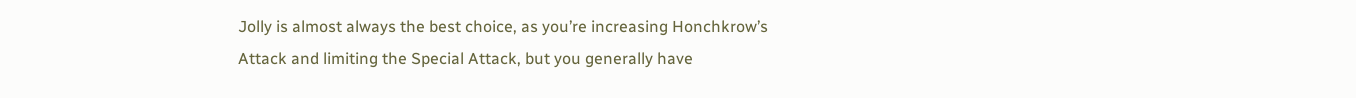Jolly is almost always the best choice, as you’re increasing Honchkrow’s Attack and limiting the Special Attack, but you generally have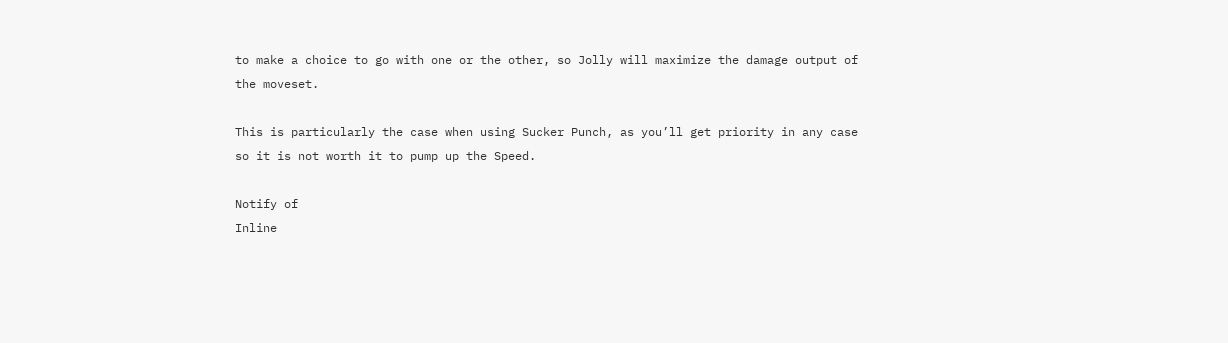to make a choice to go with one or the other, so Jolly will maximize the damage output of the moveset.

This is particularly the case when using Sucker Punch, as you’ll get priority in any case so it is not worth it to pump up the Speed.

Notify of
Inline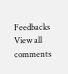Feedbacks
View all comments